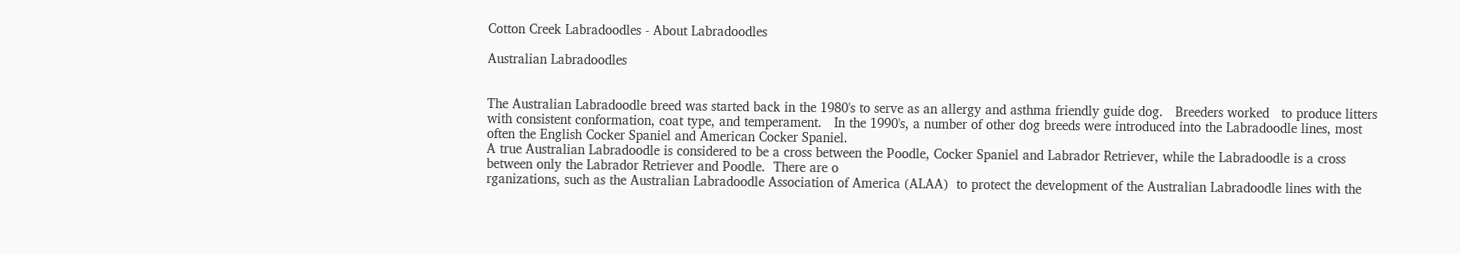Cotton Creek Labradoodles - About Labradoodles

Australian Labradoodles


The Australian Labradoodle breed was started back in the 1980's to serve as an allergy and asthma friendly guide dog.   Breeders worked   to produce litters with consistent conformation, coat type, and temperament.   In the 1990's, a number of other dog breeds were introduced into the Labradoodle lines, most often the English Cocker Spaniel and American Cocker Spaniel.
A true Australian Labradoodle is considered to be a cross between the Poodle, Cocker Spaniel and Labrador Retriever, while the Labradoodle is a cross between only the Labrador Retriever and Poodle.  There are o
rganizations, such as the Australian Labradoodle Association of America (ALAA)  to protect the development of the Australian Labradoodle lines with the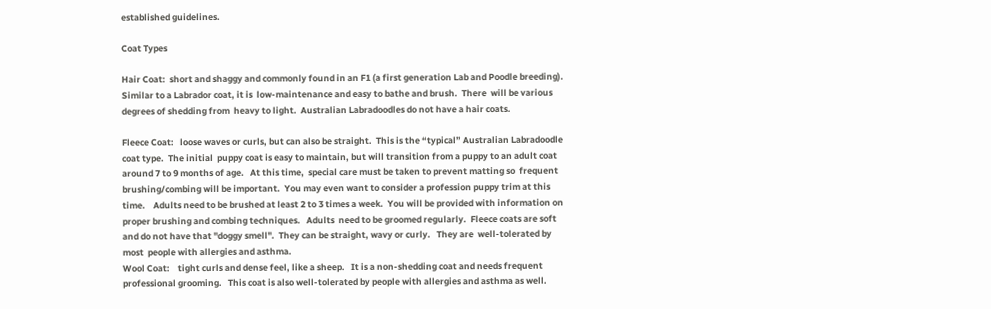established guidelines.

Coat Types

Hair Coat:  short and shaggy and commonly found in an F1 (a first generation Lab and Poodle breeding). Similar to a Labrador coat, it is  low-maintenance and easy to bathe and brush.  There  will be various degrees of shedding from  heavy to light.  Australian Labradoodles do not have a hair coats.

Fleece Coat:   loose waves or curls, but can also be straight.  This is the “typical” Australian Labradoodle coat type.  The initial  puppy coat is easy to maintain, but will transition from a puppy to an adult coat around 7 to 9 months of age.   At this time,  special care must be taken to prevent matting so  frequent brushing/combing will be important.  You may even want to consider a profession puppy trim at this time.    Adults need to be brushed at least 2 to 3 times a week.  You will be provided with information on proper brushing and combing techniques.   Adults  need to be groomed regularly.  Fleece coats are soft and do not have that "doggy smell".  They can be straight, wavy or curly.   They are  well-tolerated by most  people with allergies and asthma.
Wool Coat:    tight curls and dense feel, like a sheep.   It is a non-shedding coat and needs frequent professional grooming.   This coat is also well-tolerated by people with allergies and asthma as well.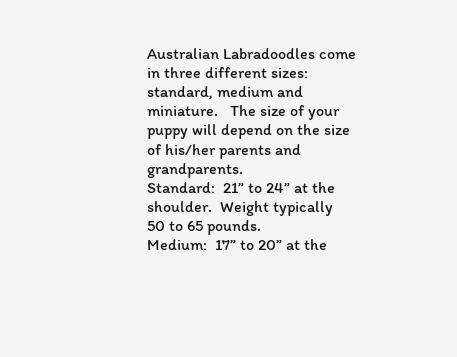Australian Labradoodles come in three different sizes:  standard, medium and miniature.   The size of your puppy will depend on the size of his/her parents and grandparents.
Standard:  21” to 24” at the shoulder.  Weight typically  50 to 65 pounds.
Medium:  17” to 20” at the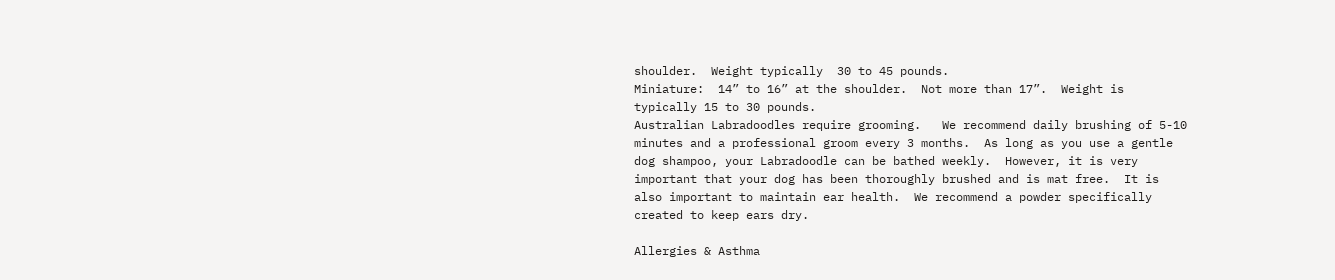shoulder.  Weight typically  30 to 45 pounds.
Miniature:  14” to 16” at the shoulder.  Not more than 17”.  Weight is typically 15 to 30 pounds.
Australian Labradoodles require grooming.   We recommend daily brushing of 5-10 minutes and a professional groom every 3 months.  As long as you use a gentle dog shampoo, your Labradoodle can be bathed weekly.  However, it is very important that your dog has been thoroughly brushed and is mat free.  It is also important to maintain ear health.  We recommend a powder specifically created to keep ears dry.

Allergies & Asthma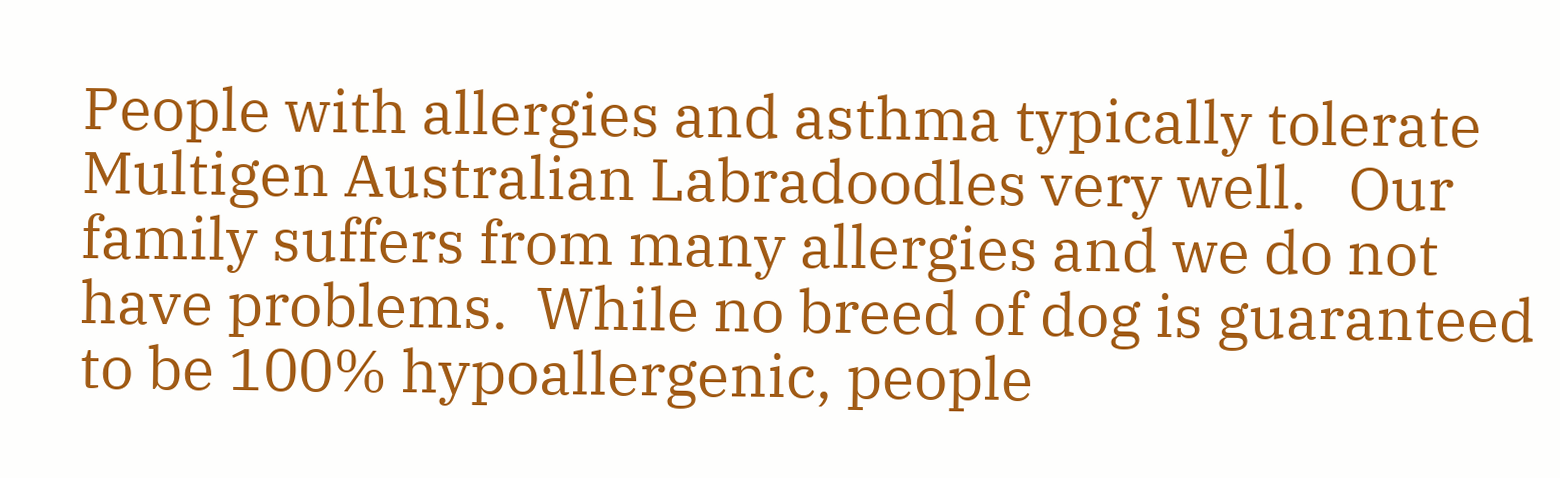People with allergies and asthma typically tolerate Multigen Australian Labradoodles very well.   Our family suffers from many allergies and we do not have problems.  While no breed of dog is guaranteed to be 100% hypoallergenic, people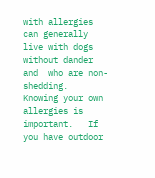with allergies can generally live with dogs without dander and  who are non-shedding.  Knowing your own allergies is important.   If you have outdoor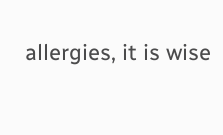allergies, it is wise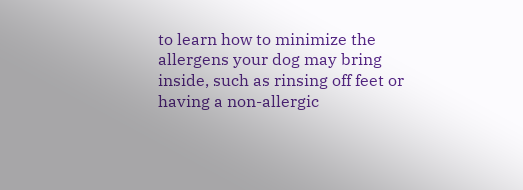to learn how to minimize the allergens your dog may bring inside, such as rinsing off feet or having a non-allergic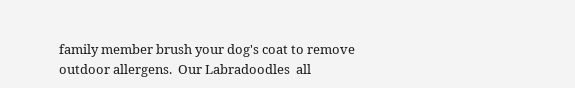family member brush your dog's coat to remove outdoor allergens.  Our Labradoodles  all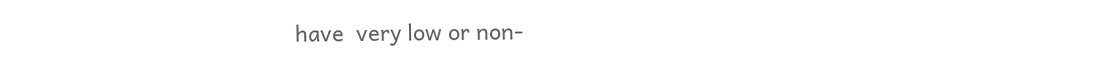have  very low or non-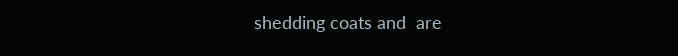shedding coats and  are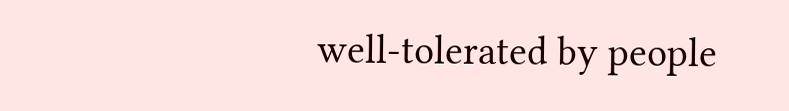well-tolerated by people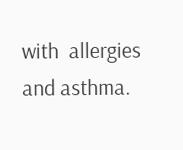with  allergies and asthma.